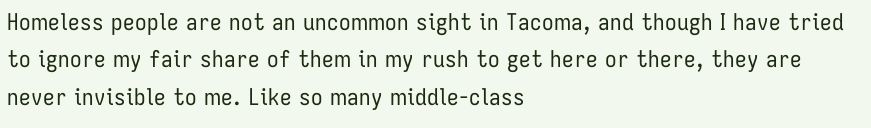Homeless people are not an uncommon sight in Tacoma, and though I have tried to ignore my fair share of them in my rush to get here or there, they are never invisible to me. Like so many middle-class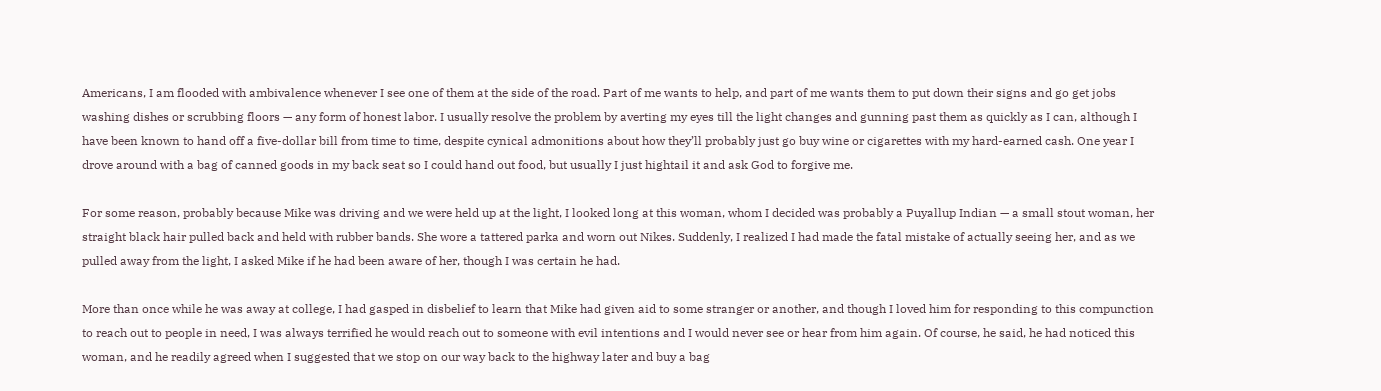Americans, I am flooded with ambivalence whenever I see one of them at the side of the road. Part of me wants to help, and part of me wants them to put down their signs and go get jobs washing dishes or scrubbing floors — any form of honest labor. I usually resolve the problem by averting my eyes till the light changes and gunning past them as quickly as I can, although I have been known to hand off a five-dollar bill from time to time, despite cynical admonitions about how they’ll probably just go buy wine or cigarettes with my hard-earned cash. One year I drove around with a bag of canned goods in my back seat so I could hand out food, but usually I just hightail it and ask God to forgive me.

For some reason, probably because Mike was driving and we were held up at the light, I looked long at this woman, whom I decided was probably a Puyallup Indian — a small stout woman, her straight black hair pulled back and held with rubber bands. She wore a tattered parka and worn out Nikes. Suddenly, I realized I had made the fatal mistake of actually seeing her, and as we pulled away from the light, I asked Mike if he had been aware of her, though I was certain he had.

More than once while he was away at college, I had gasped in disbelief to learn that Mike had given aid to some stranger or another, and though I loved him for responding to this compunction to reach out to people in need, I was always terrified he would reach out to someone with evil intentions and I would never see or hear from him again. Of course, he said, he had noticed this woman, and he readily agreed when I suggested that we stop on our way back to the highway later and buy a bag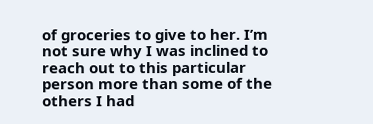of groceries to give to her. I’m not sure why I was inclined to reach out to this particular person more than some of the others I had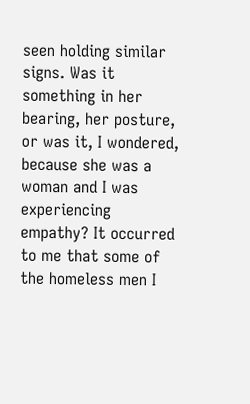seen holding similar signs. Was it something in her bearing, her posture, or was it, I wondered, because she was a woman and I was experiencing empathy? It occurred to me that some of the homeless men I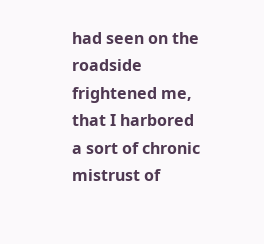had seen on the roadside frightened me, that I harbored a sort of chronic mistrust of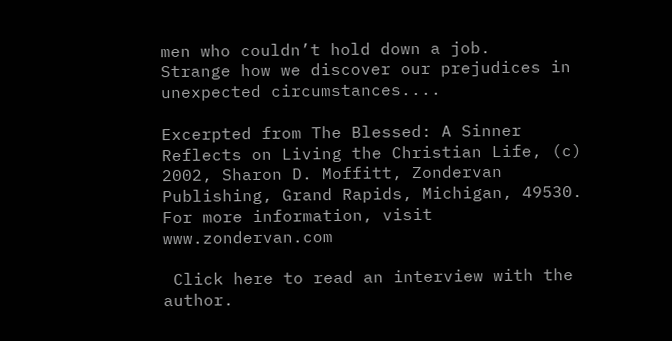men who couldn’t hold down a job.
Strange how we discover our prejudices in unexpected circumstances....

Excerpted from The Blessed: A Sinner Reflects on Living the Christian Life, (c) 2002, Sharon D. Moffitt, Zondervan Publishing, Grand Rapids, Michigan, 49530. For more information, visit www.zondervan.com

 Click here to read an interview with the author.